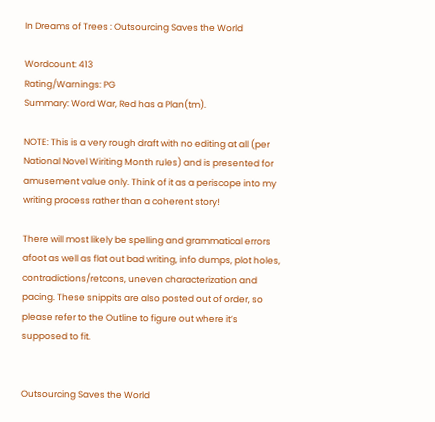In Dreams of Trees : Outsourcing Saves the World

Wordcount: 413
Rating/Warnings: PG
Summary: Word War, Red has a Plan(tm).

NOTE: This is a very rough draft with no editing at all (per National Novel Wiriting Month rules) and is presented for amusement value only. Think of it as a periscope into my writing process rather than a coherent story!

There will most likely be spelling and grammatical errors afoot as well as flat out bad writing, info dumps, plot holes, contradictions/retcons, uneven characterization and pacing. These snippits are also posted out of order, so please refer to the Outline to figure out where it’s supposed to fit.


Outsourcing Saves the World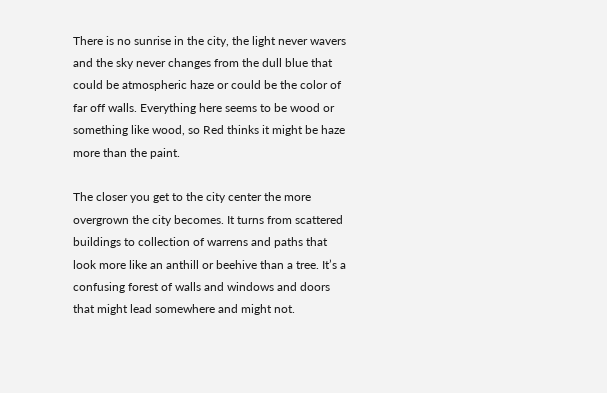There is no sunrise in the city, the light never wavers and the sky never changes from the dull blue that could be atmospheric haze or could be the color of far off walls. Everything here seems to be wood or something like wood, so Red thinks it might be haze more than the paint.

The closer you get to the city center the more overgrown the city becomes. It turns from scattered buildings to collection of warrens and paths that look more like an anthill or beehive than a tree. It’s a confusing forest of walls and windows and doors that might lead somewhere and might not.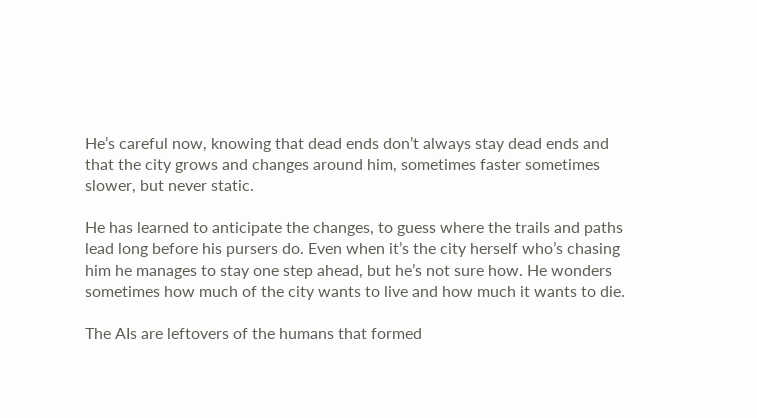He’s careful now, knowing that dead ends don’t always stay dead ends and that the city grows and changes around him, sometimes faster sometimes slower, but never static.

He has learned to anticipate the changes, to guess where the trails and paths lead long before his pursers do. Even when it’s the city herself who’s chasing him he manages to stay one step ahead, but he’s not sure how. He wonders sometimes how much of the city wants to live and how much it wants to die.

The AIs are leftovers of the humans that formed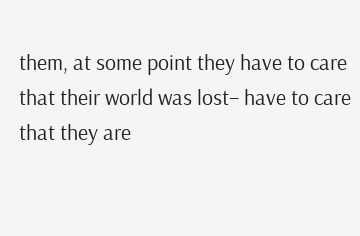them, at some point they have to care that their world was lost– have to care that they are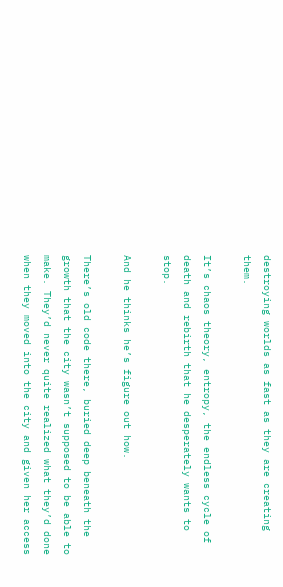destroying worlds as fast as they are creating them.

It’s chaos theory, entropy, the endless cycle of death and rebirth that he desperately wants to stop.

And he thinks he’s figure out how.

There’s old code there, buried deep beneath the growth that the city wasn’t supposed to be able to make. They’d never quite realized what they’d done when they moved into the city and given her access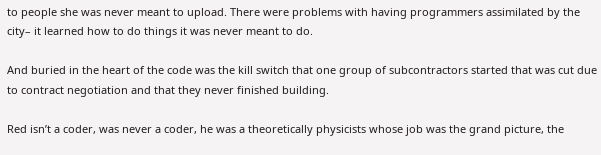to people she was never meant to upload. There were problems with having programmers assimilated by the city– it learned how to do things it was never meant to do.

And buried in the heart of the code was the kill switch that one group of subcontractors started that was cut due to contract negotiation and that they never finished building.

Red isn’t a coder, was never a coder, he was a theoretically physicists whose job was the grand picture, the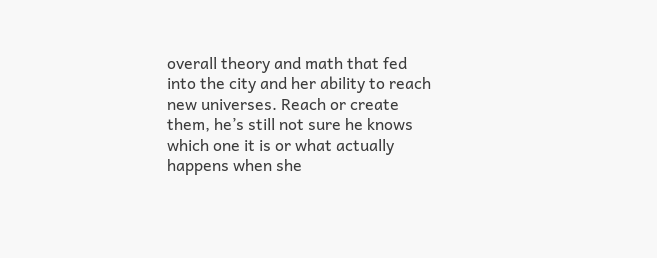overall theory and math that fed into the city and her ability to reach new universes. Reach or create them, he’s still not sure he knows which one it is or what actually happens when she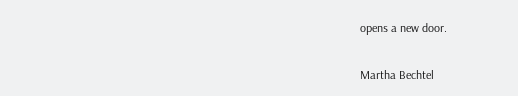opens a new door.

Martha Bechtel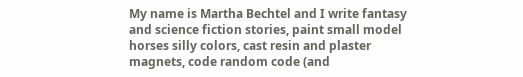My name is Martha Bechtel and I write fantasy and science fiction stories, paint small model horses silly colors, cast resin and plaster magnets, code random code (and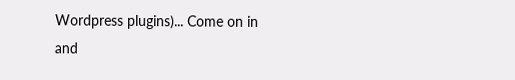Wordpress plugins)... Come on in and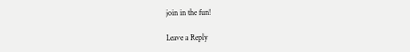join in the fun!

Leave a Reply